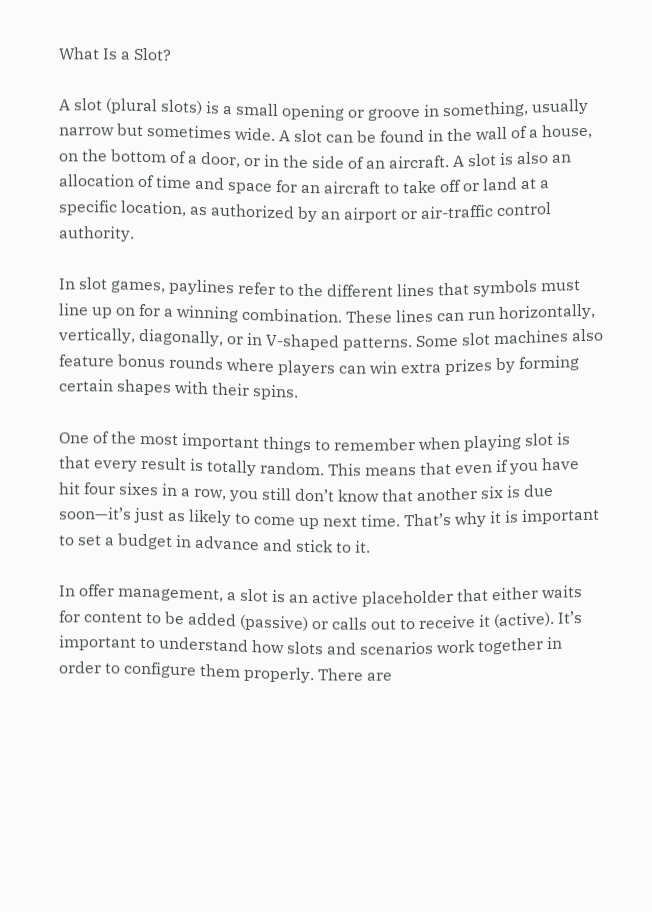What Is a Slot?

A slot (plural slots) is a small opening or groove in something, usually narrow but sometimes wide. A slot can be found in the wall of a house, on the bottom of a door, or in the side of an aircraft. A slot is also an allocation of time and space for an aircraft to take off or land at a specific location, as authorized by an airport or air-traffic control authority.

In slot games, paylines refer to the different lines that symbols must line up on for a winning combination. These lines can run horizontally, vertically, diagonally, or in V-shaped patterns. Some slot machines also feature bonus rounds where players can win extra prizes by forming certain shapes with their spins.

One of the most important things to remember when playing slot is that every result is totally random. This means that even if you have hit four sixes in a row, you still don’t know that another six is due soon—it’s just as likely to come up next time. That’s why it is important to set a budget in advance and stick to it.

In offer management, a slot is an active placeholder that either waits for content to be added (passive) or calls out to receive it (active). It’s important to understand how slots and scenarios work together in order to configure them properly. There are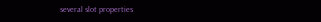several slot properties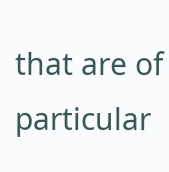that are of particular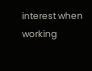interest when working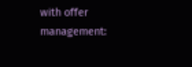with offer management: